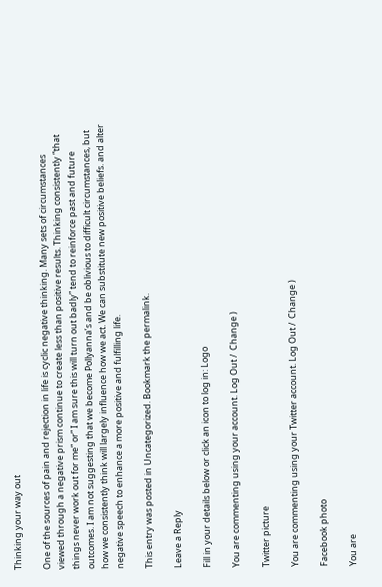Thinking your way out

One of the sources of pain and rejection in life is cyclic negative thinking. Many sets of circumstances viewed through a negative prism continue to create less than positive results. Thinking consistently “that things never work out for me” or” I am sure this will turn out badly” tend to reinforce past and future outcomes. I am not suggesting that we become Pollyanna’s and be oblivious to difficult circumstances, but how we consistently think will largely influence how we act. We can substitute new positive beliefs. and alter negative speech to enhance a more positive and fulfilling life.

This entry was posted in Uncategorized. Bookmark the permalink.

Leave a Reply

Fill in your details below or click an icon to log in: Logo

You are commenting using your account. Log Out /  Change )

Twitter picture

You are commenting using your Twitter account. Log Out /  Change )

Facebook photo

You are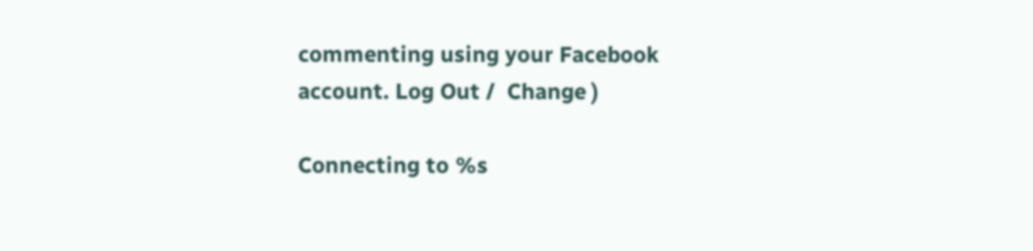commenting using your Facebook account. Log Out /  Change )

Connecting to %s